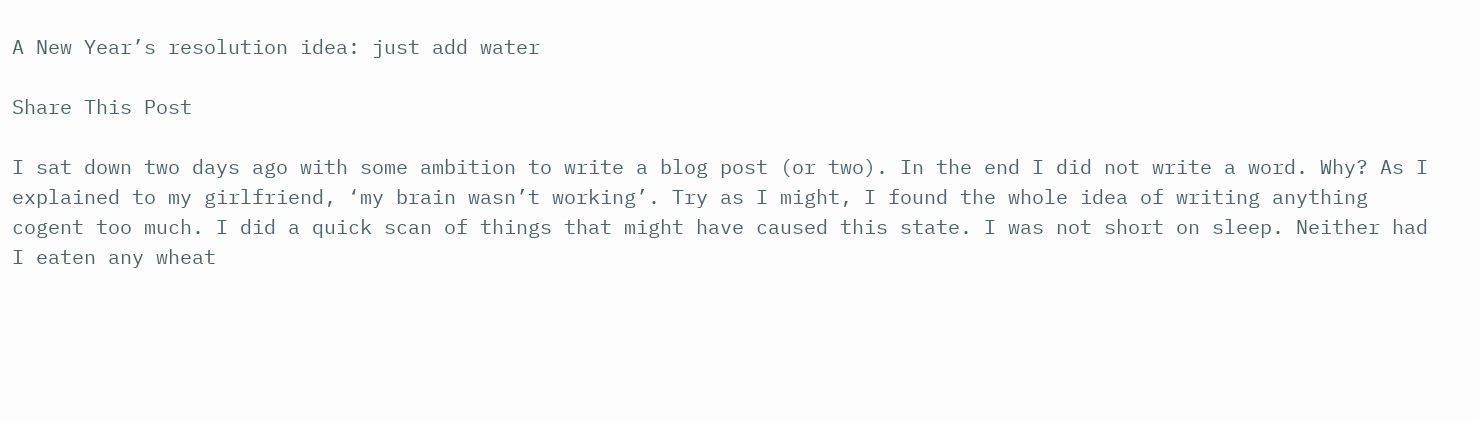A New Year’s resolution idea: just add water

Share This Post

I sat down two days ago with some ambition to write a blog post (or two). In the end I did not write a word. Why? As I explained to my girlfriend, ‘my brain wasn’t working’. Try as I might, I found the whole idea of writing anything cogent too much. I did a quick scan of things that might have caused this state. I was not short on sleep. Neither had I eaten any wheat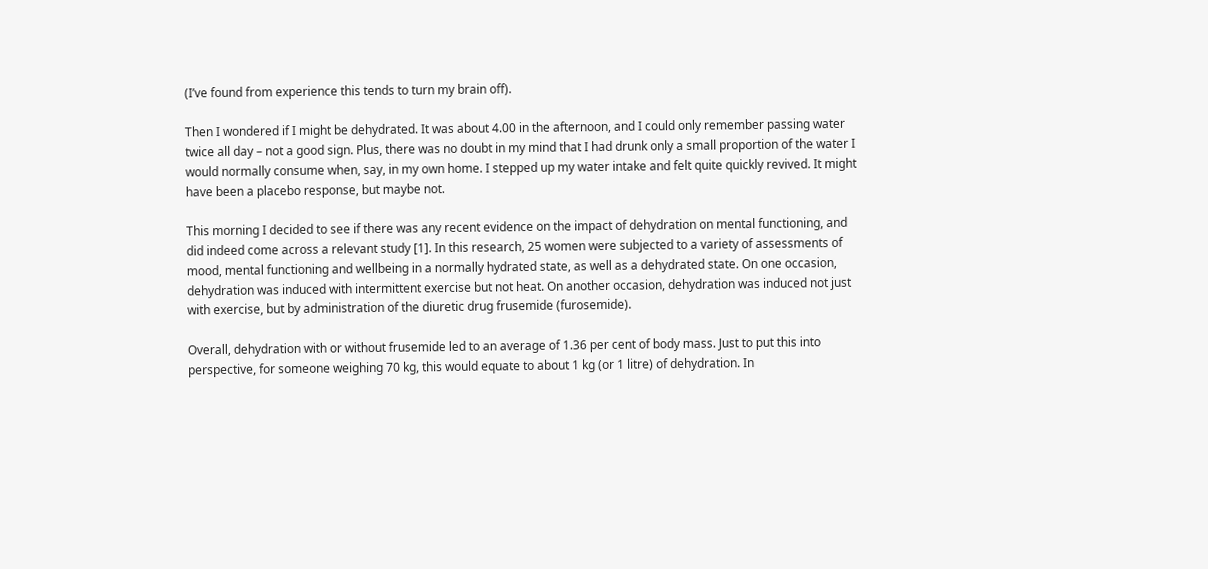(I’ve found from experience this tends to turn my brain off).

Then I wondered if I might be dehydrated. It was about 4.00 in the afternoon, and I could only remember passing water twice all day – not a good sign. Plus, there was no doubt in my mind that I had drunk only a small proportion of the water I would normally consume when, say, in my own home. I stepped up my water intake and felt quite quickly revived. It might have been a placebo response, but maybe not.

This morning I decided to see if there was any recent evidence on the impact of dehydration on mental functioning, and did indeed come across a relevant study [1]. In this research, 25 women were subjected to a variety of assessments of mood, mental functioning and wellbeing in a normally hydrated state, as well as a dehydrated state. On one occasion, dehydration was induced with intermittent exercise but not heat. On another occasion, dehydration was induced not just with exercise, but by administration of the diuretic drug frusemide (furosemide).

Overall, dehydration with or without frusemide led to an average of 1.36 per cent of body mass. Just to put this into perspective, for someone weighing 70 kg, this would equate to about 1 kg (or 1 litre) of dehydration. In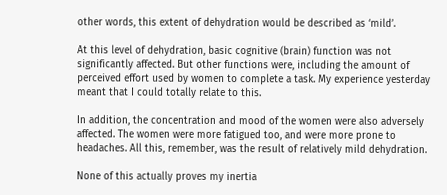other words, this extent of dehydration would be described as ‘mild’.

At this level of dehydration, basic cognitive (brain) function was not significantly affected. But other functions were, including the amount of perceived effort used by women to complete a task. My experience yesterday meant that I could totally relate to this.

In addition, the concentration and mood of the women were also adversely affected. The women were more fatigued too, and were more prone to headaches. All this, remember, was the result of relatively mild dehydration.

None of this actually proves my inertia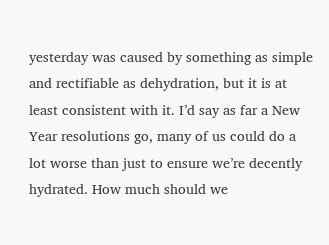yesterday was caused by something as simple and rectifiable as dehydration, but it is at least consistent with it. I’d say as far a New Year resolutions go, many of us could do a lot worse than just to ensure we’re decently hydrated. How much should we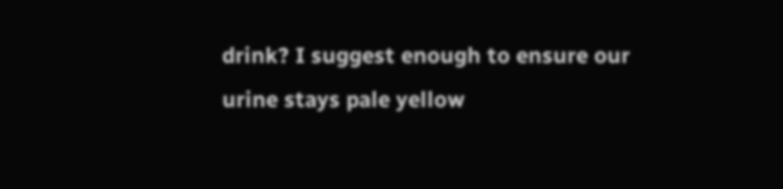drink? I suggest enough to ensure our urine stays pale yellow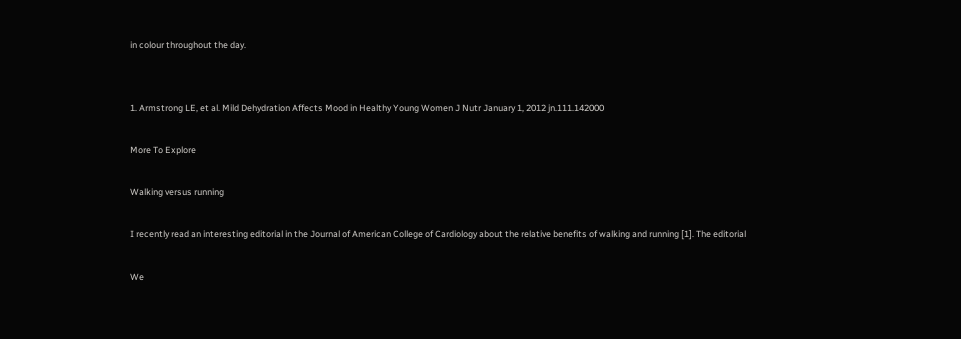in colour throughout the day.


1. Armstrong LE, et al. Mild Dehydration Affects Mood in Healthy Young Women J Nutr January 1, 2012 jn.111.142000

More To Explore

Walking versus running

I recently read an interesting editorial in the Journal of American College of Cardiology about the relative benefits of walking and running [1]. The editorial

We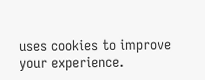uses cookies to improve your experience.